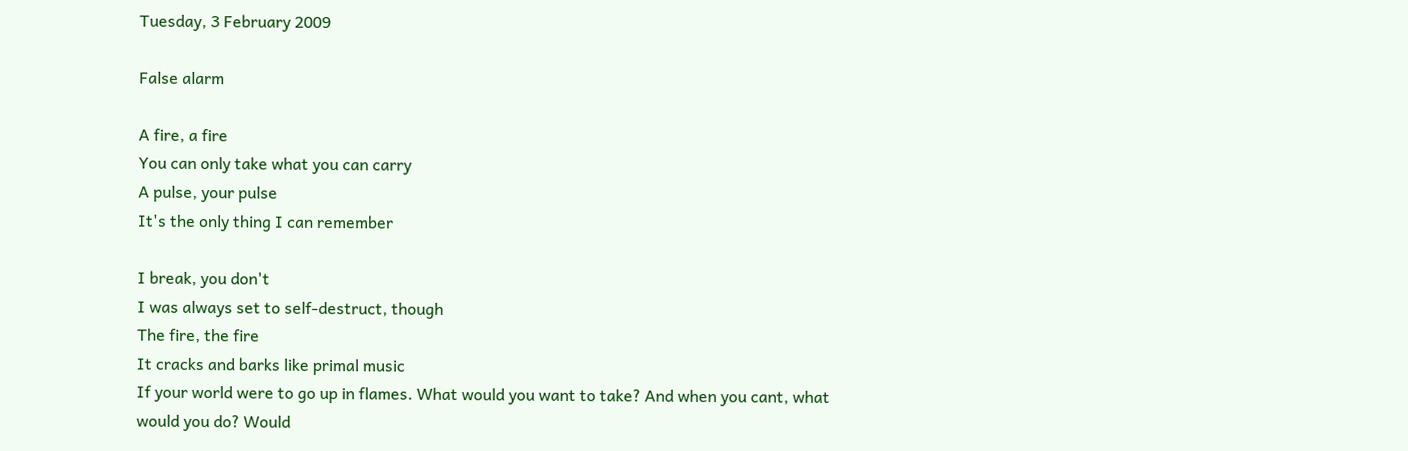Tuesday, 3 February 2009

False alarm

A fire, a fire
You can only take what you can carry
A pulse, your pulse
It's the only thing I can remember

I break, you don't
I was always set to self-destruct, though
The fire, the fire
It cracks and barks like primal music
If your world were to go up in flames. What would you want to take? And when you cant, what would you do? Would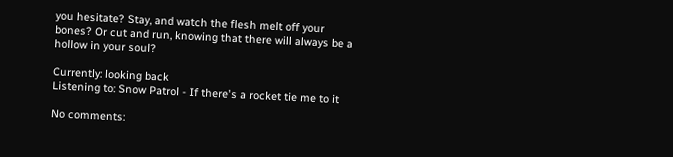you hesitate? Stay, and watch the flesh melt off your bones? Or cut and run, knowing that there will always be a hollow in your soul?

Currently: looking back
Listening to: Snow Patrol - If there's a rocket tie me to it

No comments: